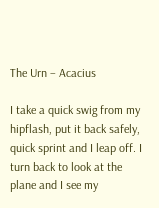The Urn – Acacius

I take a quick swig from my hipflash, put it back safely, quick sprint and I leap off. I turn back to look at the plane and I see my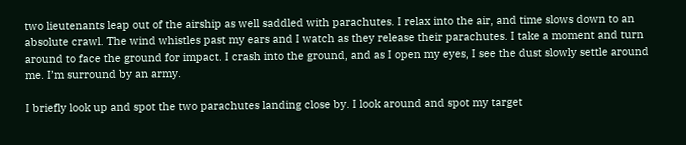two lieutenants leap out of the airship as well saddled with parachutes. I relax into the air, and time slows down to an absolute crawl. The wind whistles past my ears and I watch as they release their parachutes. I take a moment and turn around to face the ground for impact. I crash into the ground, and as I open my eyes, I see the dust slowly settle around me. I’m surround by an army.

I briefly look up and spot the two parachutes landing close by. I look around and spot my target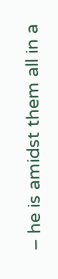– he is amidst them all in a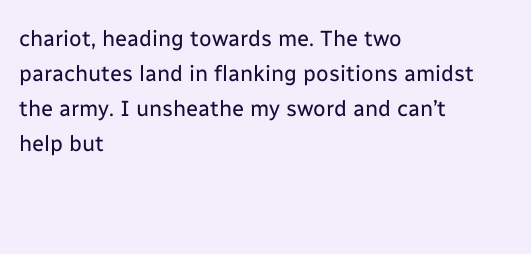chariot, heading towards me. The two parachutes land in flanking positions amidst the army. I unsheathe my sword and can’t help but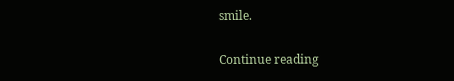smile.

Continue reading